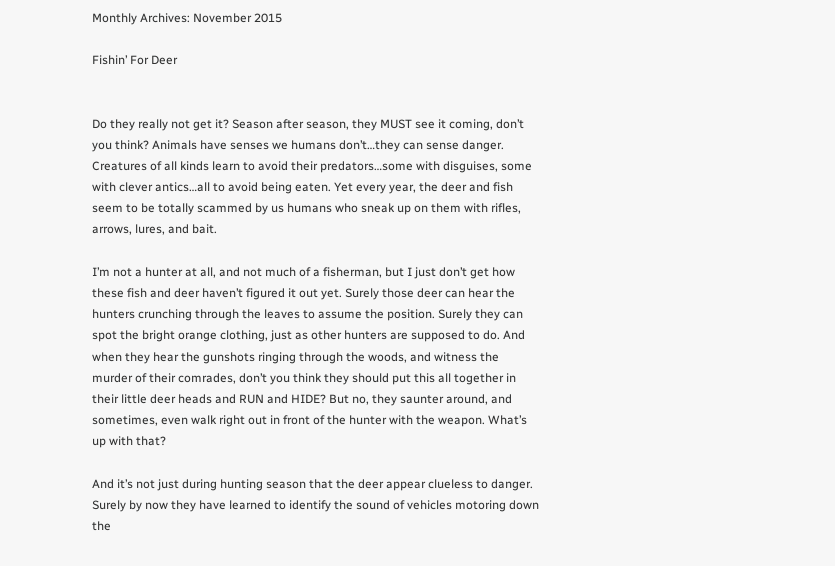Monthly Archives: November 2015

Fishin’ For Deer


Do they really not get it? Season after season, they MUST see it coming, don’t you think? Animals have senses we humans don’t…they can sense danger. Creatures of all kinds learn to avoid their predators…some with disguises, some with clever antics…all to avoid being eaten. Yet every year, the deer and fish seem to be totally scammed by us humans who sneak up on them with rifles, arrows, lures, and bait.

I’m not a hunter at all, and not much of a fisherman, but I just don’t get how these fish and deer haven’t figured it out yet. Surely those deer can hear the hunters crunching through the leaves to assume the position. Surely they can spot the bright orange clothing, just as other hunters are supposed to do. And when they hear the gunshots ringing through the woods, and witness the murder of their comrades, don’t you think they should put this all together in their little deer heads and RUN and HIDE? But no, they saunter around, and sometimes, even walk right out in front of the hunter with the weapon. What’s up with that?

And it’s not just during hunting season that the deer appear clueless to danger. Surely by now they have learned to identify the sound of vehicles motoring down the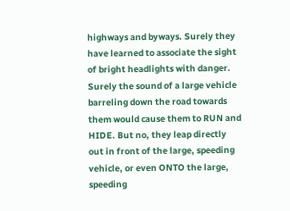highways and byways. Surely they have learned to associate the sight of bright headlights with danger. Surely the sound of a large vehicle barreling down the road towards them would cause them to RUN and HIDE. But no, they leap directly out in front of the large, speeding vehicle, or even ONTO the large, speeding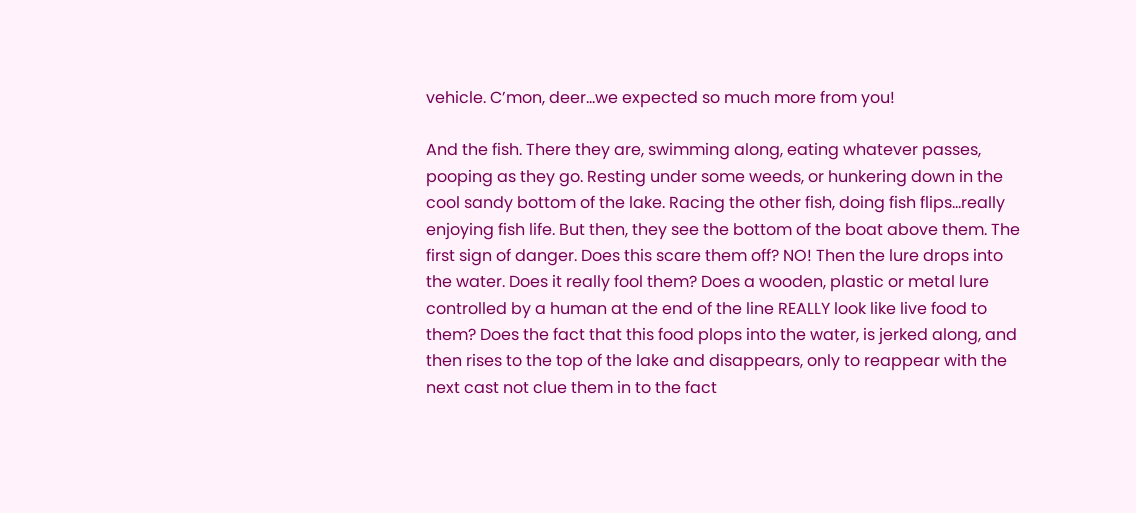vehicle. C’mon, deer…we expected so much more from you!

And the fish. There they are, swimming along, eating whatever passes, pooping as they go. Resting under some weeds, or hunkering down in the cool sandy bottom of the lake. Racing the other fish, doing fish flips…really enjoying fish life. But then, they see the bottom of the boat above them. The first sign of danger. Does this scare them off? NO! Then the lure drops into the water. Does it really fool them? Does a wooden, plastic or metal lure controlled by a human at the end of the line REALLY look like live food to them? Does the fact that this food plops into the water, is jerked along, and then rises to the top of the lake and disappears, only to reappear with the next cast not clue them in to the fact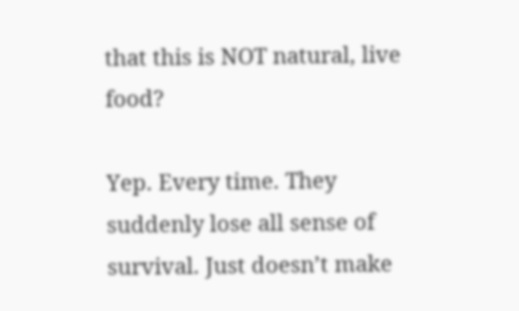that this is NOT natural, live food?

Yep. Every time. They suddenly lose all sense of survival. Just doesn’t make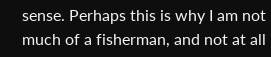sense. Perhaps this is why I am not much of a fisherman, and not at all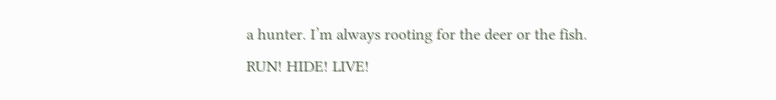a hunter. I’m always rooting for the deer or the fish. RUN! HIDE! LIVE!